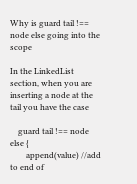Why is guard tail !== node else going into the scope

In the LinkedList section, when you are inserting a node at the tail you have the case

    guard tail !== node else {
        append(value) //add to end of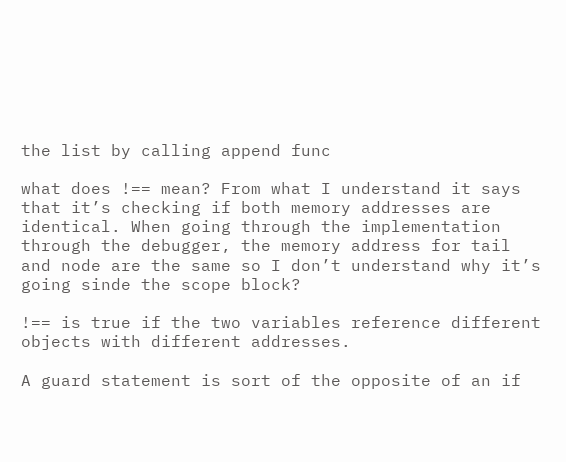the list by calling append func

what does !== mean? From what I understand it says that it’s checking if both memory addresses are identical. When going through the implementation through the debugger, the memory address for tail and node are the same so I don’t understand why it’s going sinde the scope block?

!== is true if the two variables reference different objects with different addresses.

A guard statement is sort of the opposite of an if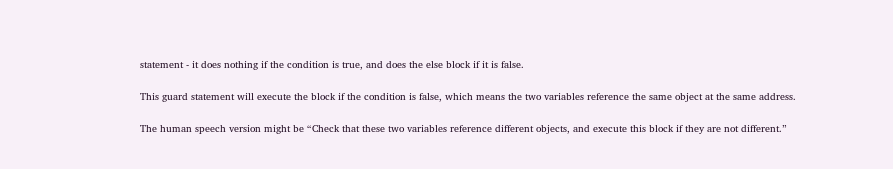statement - it does nothing if the condition is true, and does the else block if it is false.

This guard statement will execute the block if the condition is false, which means the two variables reference the same object at the same address.

The human speech version might be “Check that these two variables reference different objects, and execute this block if they are not different.”